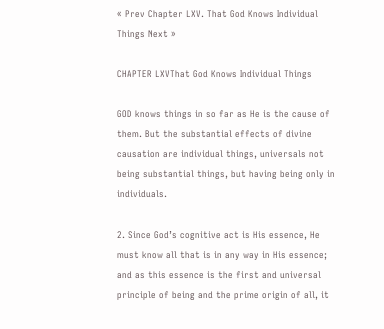« Prev Chapter LXV. That God Knows Individual Things Next »

CHAPTER LXVThat God Knows Individual Things

GOD knows things in so far as He is the cause of them. But the substantial effects of divine causation are individual things, universals not being substantial things, but having being only in individuals.

2. Since God’s cognitive act is His essence, He must know all that is in any way in His essence; and as this essence is the first and universal principle of being and the prime origin of all, it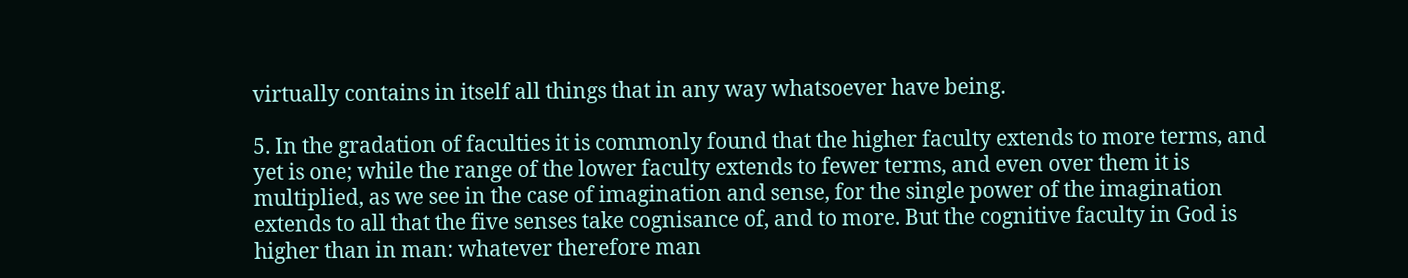virtually contains in itself all things that in any way whatsoever have being.

5. In the gradation of faculties it is commonly found that the higher faculty extends to more terms, and yet is one; while the range of the lower faculty extends to fewer terms, and even over them it is multiplied, as we see in the case of imagination and sense, for the single power of the imagination extends to all that the five senses take cognisance of, and to more. But the cognitive faculty in God is higher than in man: whatever therefore man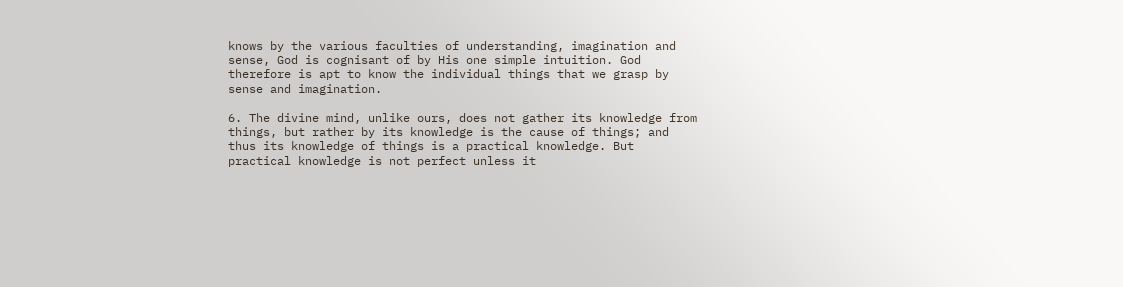knows by the various faculties of understanding, imagination and sense, God is cognisant of by His one simple intuition. God therefore is apt to know the individual things that we grasp by sense and imagination.

6. The divine mind, unlike ours, does not gather its knowledge from things, but rather by its knowledge is the cause of things; and thus its knowledge of things is a practical knowledge. But practical knowledge is not perfect unless it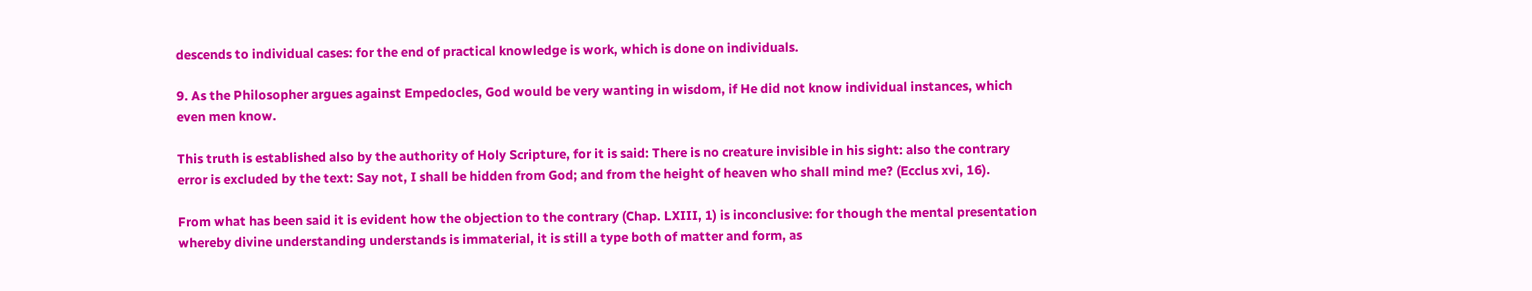descends to individual cases: for the end of practical knowledge is work, which is done on individuals.

9. As the Philosopher argues against Empedocles, God would be very wanting in wisdom, if He did not know individual instances, which even men know.

This truth is established also by the authority of Holy Scripture, for it is said: There is no creature invisible in his sight: also the contrary error is excluded by the text: Say not, I shall be hidden from God; and from the height of heaven who shall mind me? (Ecclus xvi, 16).

From what has been said it is evident how the objection to the contrary (Chap. LXIII, 1) is inconclusive: for though the mental presentation whereby divine understanding understands is immaterial, it is still a type both of matter and form, as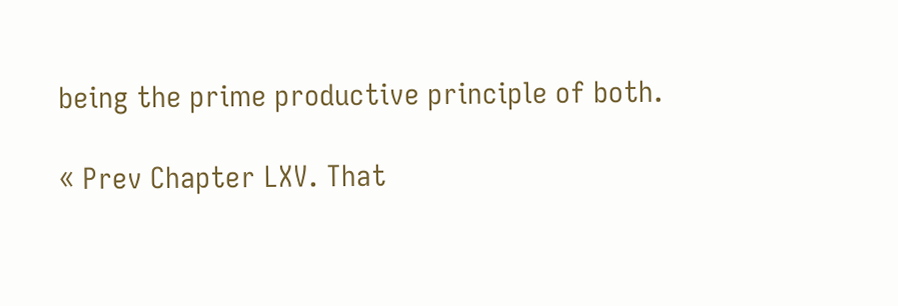being the prime productive principle of both.

« Prev Chapter LXV. That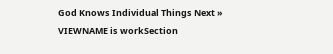God Knows Individual Things Next »
VIEWNAME is workSection